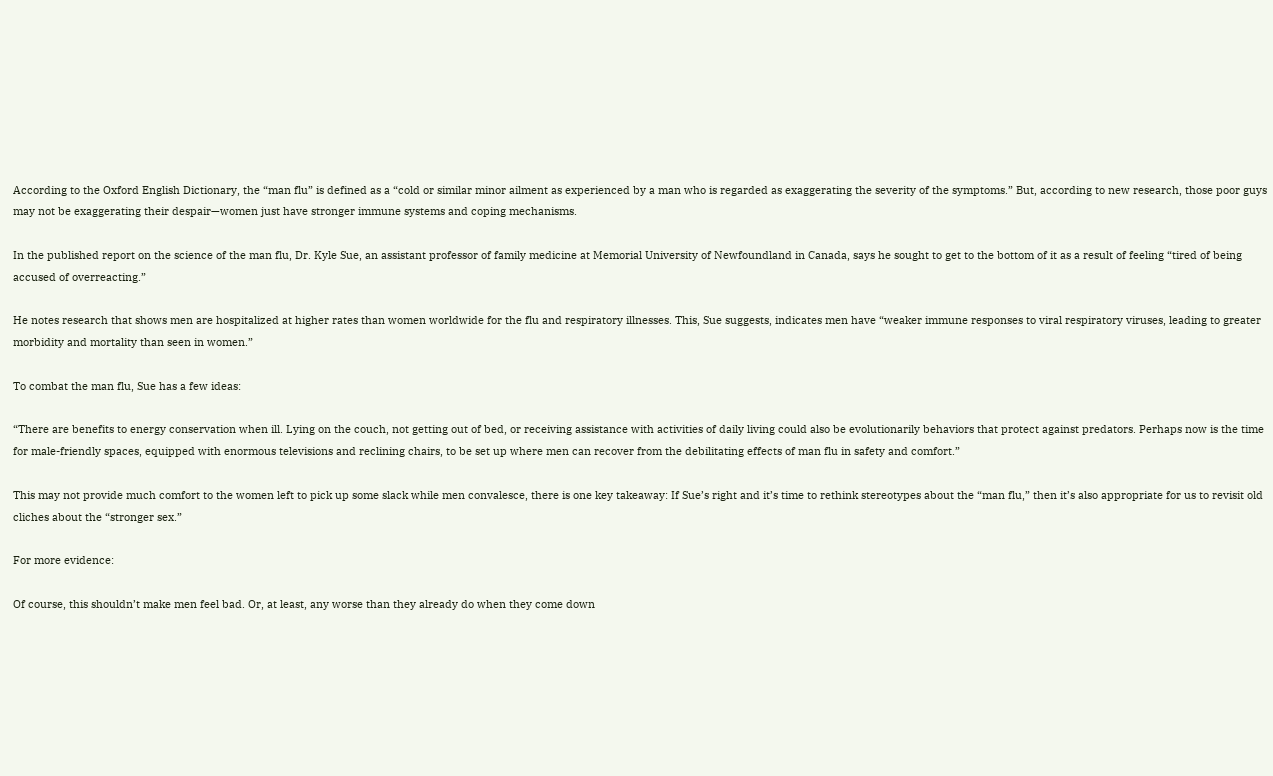According to the Oxford English Dictionary, the “man flu” is defined as a “cold or similar minor ailment as experienced by a man who is regarded as exaggerating the severity of the symptoms.” But, according to new research, those poor guys may not be exaggerating their despair—women just have stronger immune systems and coping mechanisms.

In the published report on the science of the man flu, Dr. Kyle Sue, an assistant professor of family medicine at Memorial University of Newfoundland in Canada, says he sought to get to the bottom of it as a result of feeling “tired of being accused of overreacting.”

He notes research that shows men are hospitalized at higher rates than women worldwide for the flu and respiratory illnesses. This, Sue suggests, indicates men have “weaker immune responses to viral respiratory viruses, leading to greater morbidity and mortality than seen in women.”

To combat the man flu, Sue has a few ideas:

“There are benefits to energy conservation when ill. Lying on the couch, not getting out of bed, or receiving assistance with activities of daily living could also be evolutionarily behaviors that protect against predators. Perhaps now is the time for male-friendly spaces, equipped with enormous televisions and reclining chairs, to be set up where men can recover from the debilitating effects of man flu in safety and comfort.”

This may not provide much comfort to the women left to pick up some slack while men convalesce, there is one key takeaway: If Sue’s right and it’s time to rethink stereotypes about the “man flu,” then it’s also appropriate for us to revisit old cliches about the “stronger sex.”

For more evidence:

Of course, this shouldn’t make men feel bad. Or, at least, any worse than they already do when they come down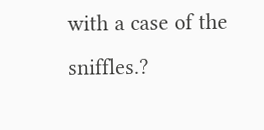with a case of the sniffles.?